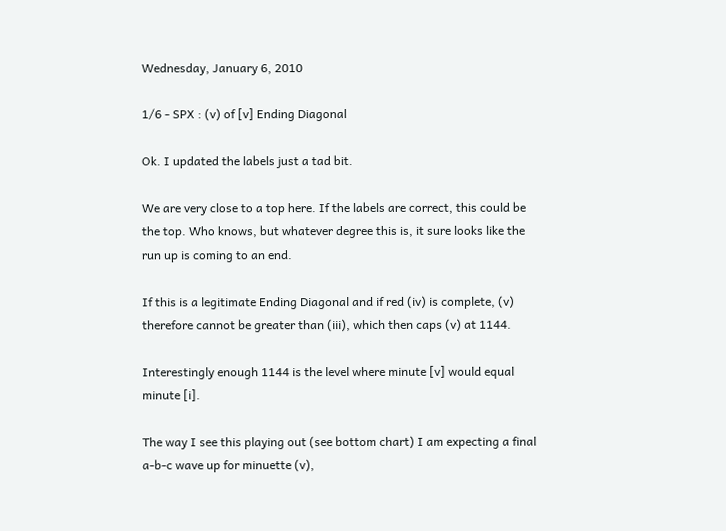Wednesday, January 6, 2010

1/6 - SPX : (v) of [v] Ending Diagonal

Ok. I updated the labels just a tad bit.

We are very close to a top here. If the labels are correct, this could be the top. Who knows, but whatever degree this is, it sure looks like the run up is coming to an end.

If this is a legitimate Ending Diagonal and if red (iv) is complete, (v) therefore cannot be greater than (iii), which then caps (v) at 1144.

Interestingly enough 1144 is the level where minute [v] would equal minute [i].

The way I see this playing out (see bottom chart) I am expecting a final a-b-c wave up for minuette (v),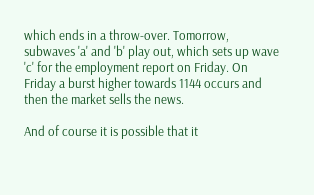which ends in a throw-over. Tomorrow, subwaves 'a' and 'b' play out, which sets up wave 'c' for the employment report on Friday. On Friday a burst higher towards 1144 occurs and then the market sells the news.

And of course it is possible that it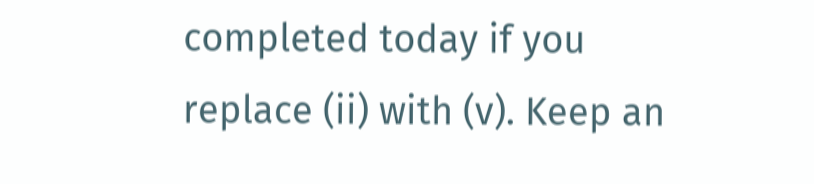completed today if you replace (ii) with (v). Keep an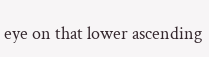eye on that lower ascending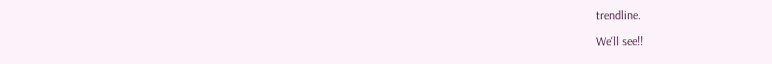trendline.

We'll see!!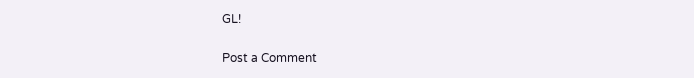GL!


Post a Comment